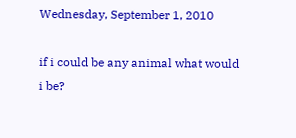Wednesday, September 1, 2010

if i could be any animal what would i be?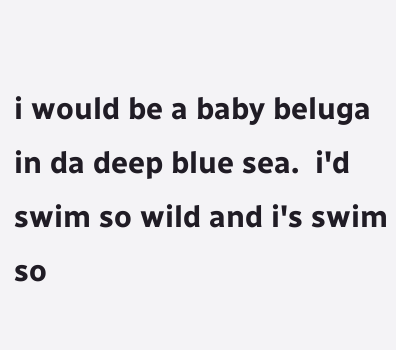i would be a baby beluga in da deep blue sea.  i'd swim so wild and i's swim so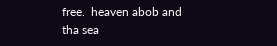free.  heaven abob and tha sea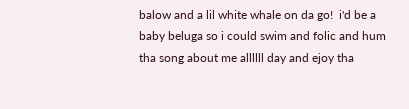balow and a lil white whale on da go!  i'd be a baby beluga so i could swim and folic and hum tha song about me allllll day and ejoy tha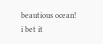beautious ocean!  i bet it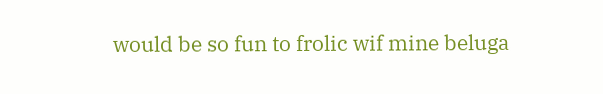would be so fun to frolic wif mine beluga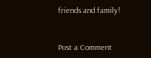friends and family!


Post a Comment